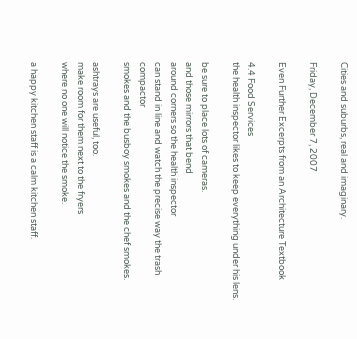Cities and suburbs, real and imaginary.

Friday, December 7, 2007

Even Further Excerpts from an Architecture Textbook

4.4 Food Services
the health inspector likes to keep everything under his lens.

be sure to place lots of cameras.
and those mirrors that bend
around corners so the health inspector
can stand in line and watch the precise way the trash compactor
smokes and the busboy smokes and the chef smokes.

ashtrays are useful, too.
make room for them next to the fryers
where no one will notice the smoke.

a happy kitchen staff is a calm kitchen staff.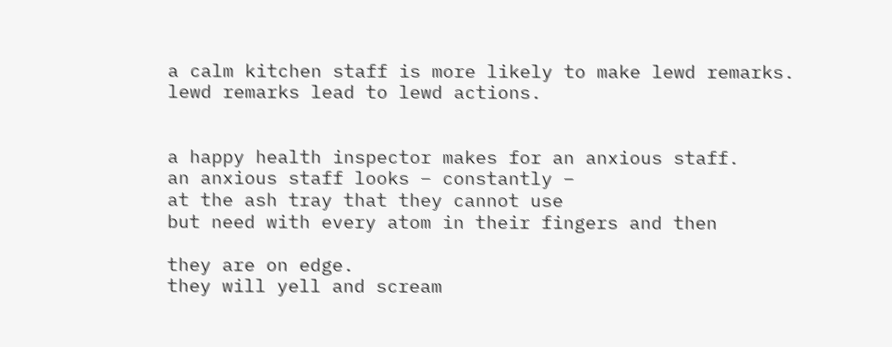a calm kitchen staff is more likely to make lewd remarks.
lewd remarks lead to lewd actions.


a happy health inspector makes for an anxious staff.
an anxious staff looks – constantly –
at the ash tray that they cannot use
but need with every atom in their fingers and then

they are on edge.
they will yell and scream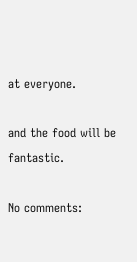at everyone.

and the food will be fantastic.

No comments: